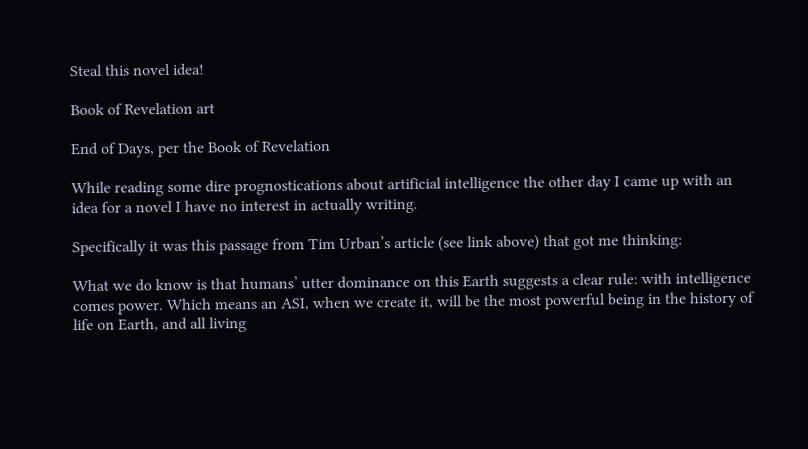Steal this novel idea!

Book of Revelation art

End of Days, per the Book of Revelation

While reading some dire prognostications about artificial intelligence the other day I came up with an idea for a novel I have no interest in actually writing.

Specifically it was this passage from Tim Urban’s article (see link above) that got me thinking:

What we do know is that humans’ utter dominance on this Earth suggests a clear rule: with intelligence comes power. Which means an ASI, when we create it, will be the most powerful being in the history of life on Earth, and all living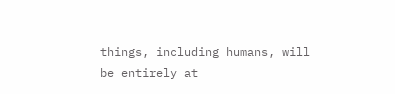things, including humans, will be entirely at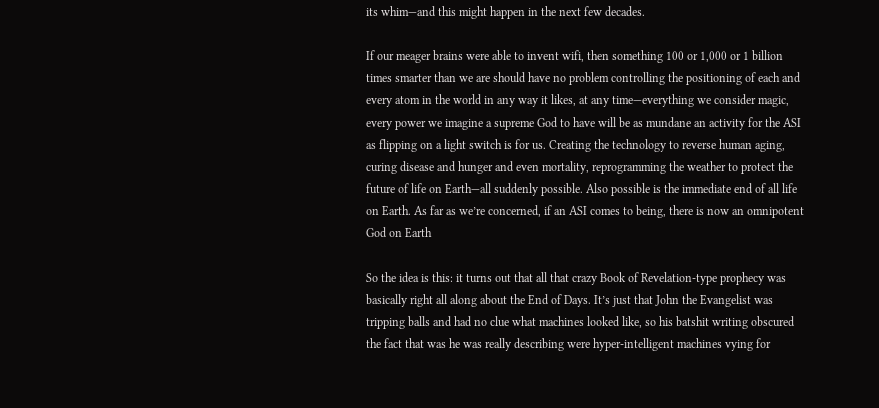its whim—and this might happen in the next few decades.

If our meager brains were able to invent wifi, then something 100 or 1,000 or 1 billion times smarter than we are should have no problem controlling the positioning of each and every atom in the world in any way it likes, at any time—everything we consider magic, every power we imagine a supreme God to have will be as mundane an activity for the ASI as flipping on a light switch is for us. Creating the technology to reverse human aging, curing disease and hunger and even mortality, reprogramming the weather to protect the future of life on Earth—all suddenly possible. Also possible is the immediate end of all life on Earth. As far as we’re concerned, if an ASI comes to being, there is now an omnipotent God on Earth

So the idea is this: it turns out that all that crazy Book of Revelation-type prophecy was basically right all along about the End of Days. It’s just that John the Evangelist was tripping balls and had no clue what machines looked like, so his batshit writing obscured the fact that was he was really describing were hyper-intelligent machines vying for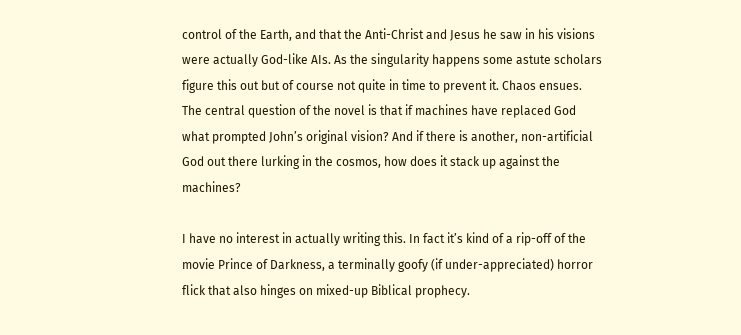control of the Earth, and that the Anti-Christ and Jesus he saw in his visions were actually God-like AIs. As the singularity happens some astute scholars figure this out but of course not quite in time to prevent it. Chaos ensues. The central question of the novel is that if machines have replaced God what prompted John’s original vision? And if there is another, non-artificial God out there lurking in the cosmos, how does it stack up against the machines?

I have no interest in actually writing this. In fact it’s kind of a rip-off of the movie Prince of Darkness, a terminally goofy (if under-appreciated) horror flick that also hinges on mixed-up Biblical prophecy.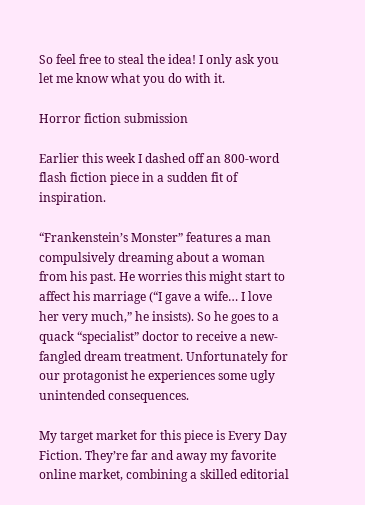So feel free to steal the idea! I only ask you let me know what you do with it.

Horror fiction submission

Earlier this week I dashed off an 800-word flash fiction piece in a sudden fit of inspiration.

“Frankenstein’s Monster” features a man compulsively dreaming about a woman from his past. He worries this might start to affect his marriage (“I gave a wife… I love her very much,” he insists). So he goes to a quack “specialist” doctor to receive a new-fangled dream treatment. Unfortunately for our protagonist he experiences some ugly unintended consequences.

My target market for this piece is Every Day Fiction. They’re far and away my favorite online market, combining a skilled editorial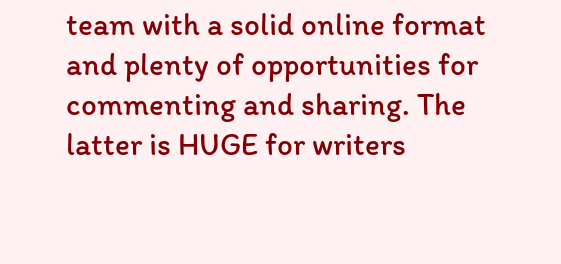team with a solid online format and plenty of opportunities for commenting and sharing. The latter is HUGE for writers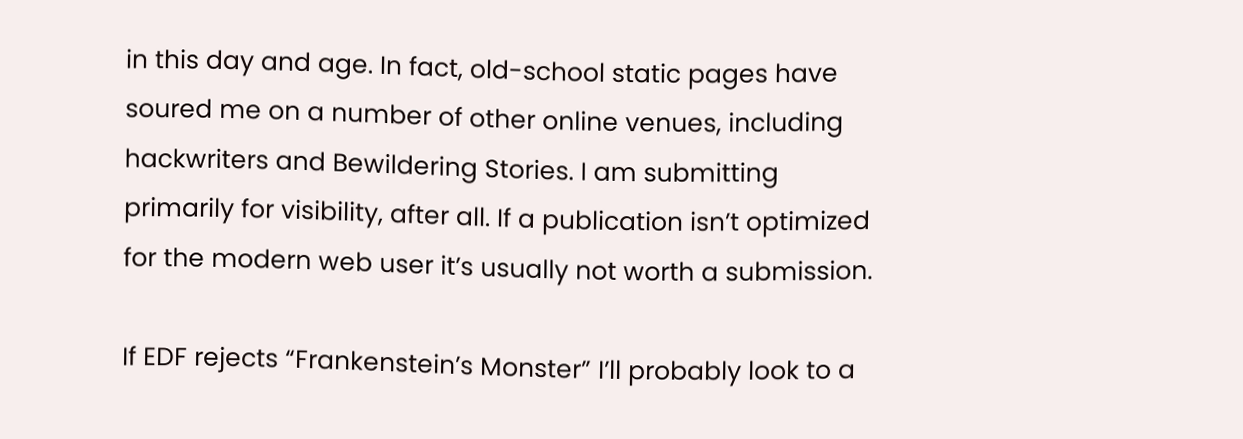in this day and age. In fact, old-school static pages have soured me on a number of other online venues, including hackwriters and Bewildering Stories. I am submitting primarily for visibility, after all. If a publication isn’t optimized for the modern web user it’s usually not worth a submission.

If EDF rejects “Frankenstein’s Monster” I’ll probably look to a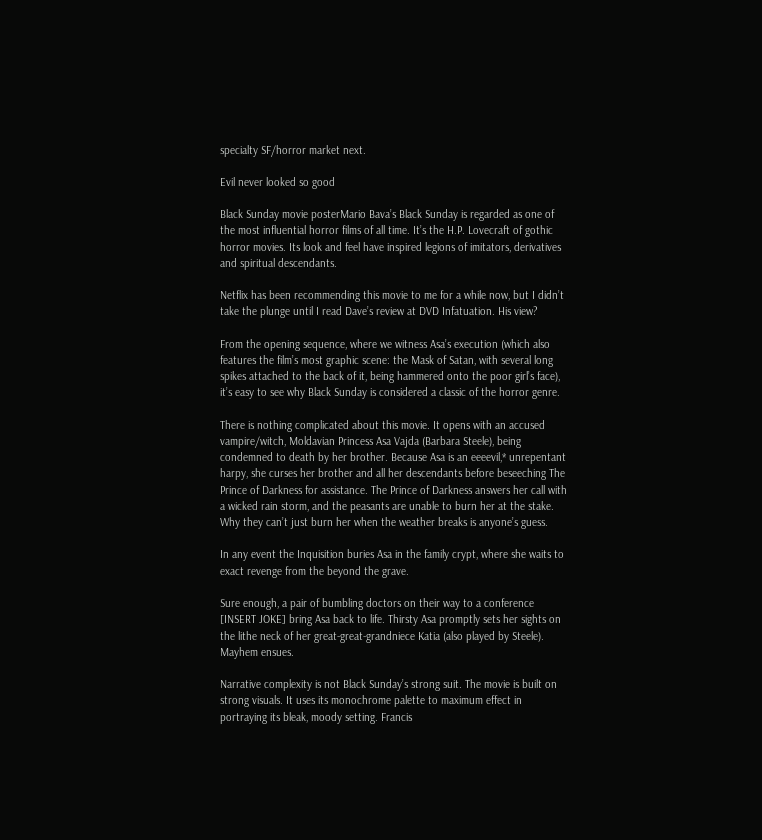specialty SF/horror market next.

Evil never looked so good

Black Sunday movie posterMario Bava’s Black Sunday is regarded as one of the most influential horror films of all time. It’s the H.P. Lovecraft of gothic horror movies. Its look and feel have inspired legions of imitators, derivatives and spiritual descendants.

Netflix has been recommending this movie to me for a while now, but I didn’t take the plunge until I read Dave’s review at DVD Infatuation. His view?

From the opening sequence, where we witness Asa’s execution (which also features the film’s most graphic scene: the Mask of Satan, with several long spikes attached to the back of it, being hammered onto the poor girl’s face), it’s easy to see why Black Sunday is considered a classic of the horror genre.

There is nothing complicated about this movie. It opens with an accused vampire/witch, Moldavian Princess Asa Vajda (Barbara Steele), being condemned to death by her brother. Because Asa is an eeeevil,* unrepentant harpy, she curses her brother and all her descendants before beseeching The Prince of Darkness for assistance. The Prince of Darkness answers her call with a wicked rain storm, and the peasants are unable to burn her at the stake. Why they can’t just burn her when the weather breaks is anyone’s guess.

In any event the Inquisition buries Asa in the family crypt, where she waits to exact revenge from the beyond the grave.

Sure enough, a pair of bumbling doctors on their way to a conference [INSERT JOKE] bring Asa back to life. Thirsty Asa promptly sets her sights on the lithe neck of her great-great-grandniece Katia (also played by Steele). Mayhem ensues.

Narrative complexity is not Black Sunday’s strong suit. The movie is built on strong visuals. It uses its monochrome palette to maximum effect in portraying its bleak, moody setting. Francis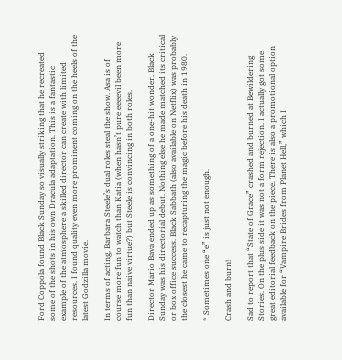Ford Coppola found Black Sunday so visually striking that he recreated some of the shots in his own Dracula adaptation. This is a fantastic example of the atmosphere a skilled director can create with limited resources. I found quality even more prominent coming on the heels of the latest Godzilla movie.

In terms of acting, Barbara Steele’s dual roles steal the show. Asa is of course more fun to watch than Katia (when hasn’t pure eeeevil been more fun than naive virtue?) but Steele is convincing in both roles.

Director Mario Bava ended up as something of a one-hit wonder. Black Sunday was his directorial debut. Nothing else he made matched its critical or box office success. Black Sabbath (also available on Netflix) was probably the closest he came to recapturing the magic before his death in 1980.

* Sometimes one “e” is just not enough.

Crash and burn!

Sad to report that “State of Grace” crashed and burned at Bewildering Stories. On the plus side it was not a form rejection. I actually got some great editorial feedback on the piece. There is also a promotional option available for “Vampire Brides from Planet Hell,” which I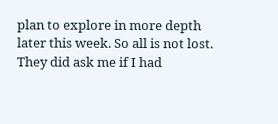plan to explore in more depth later this week. So all is not lost. They did ask me if I had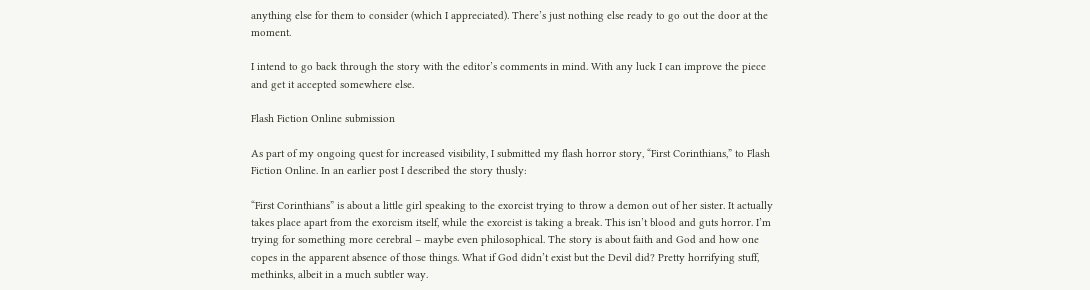anything else for them to consider (which I appreciated). There’s just nothing else ready to go out the door at the moment.

I intend to go back through the story with the editor’s comments in mind. With any luck I can improve the piece and get it accepted somewhere else.

Flash Fiction Online submission

As part of my ongoing quest for increased visibility, I submitted my flash horror story, “First Corinthians,” to Flash Fiction Online. In an earlier post I described the story thusly:

“First Corinthians” is about a little girl speaking to the exorcist trying to throw a demon out of her sister. It actually takes place apart from the exorcism itself, while the exorcist is taking a break. This isn’t blood and guts horror. I’m trying for something more cerebral – maybe even philosophical. The story is about faith and God and how one copes in the apparent absence of those things. What if God didn’t exist but the Devil did? Pretty horrifying stuff, methinks, albeit in a much subtler way.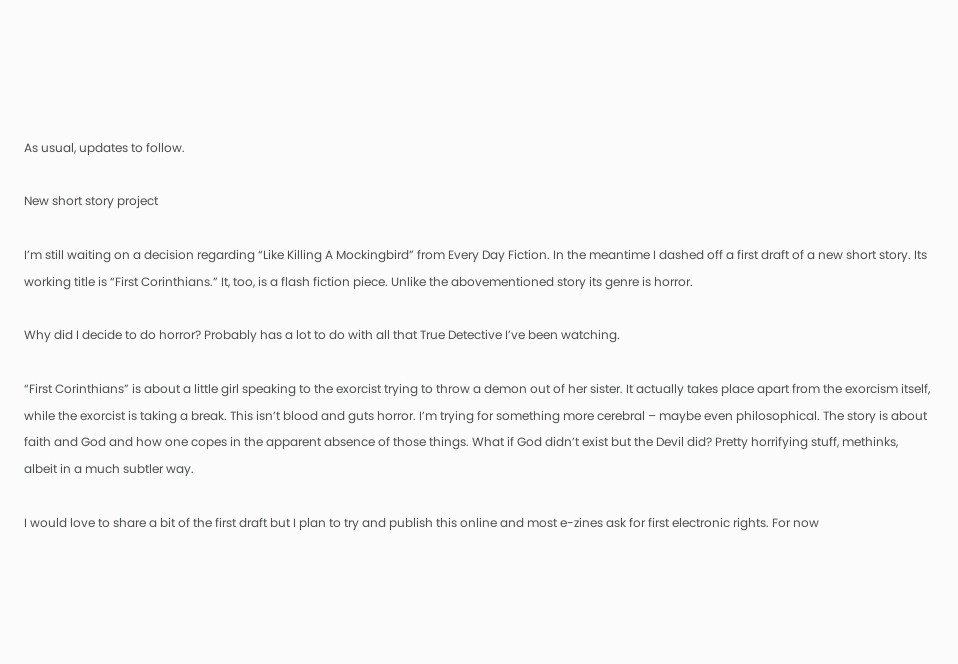As usual, updates to follow.

New short story project

I’m still waiting on a decision regarding “Like Killing A Mockingbird” from Every Day Fiction. In the meantime I dashed off a first draft of a new short story. Its working title is “First Corinthians.” It, too, is a flash fiction piece. Unlike the abovementioned story its genre is horror.

Why did I decide to do horror? Probably has a lot to do with all that True Detective I’ve been watching.

“First Corinthians” is about a little girl speaking to the exorcist trying to throw a demon out of her sister. It actually takes place apart from the exorcism itself, while the exorcist is taking a break. This isn’t blood and guts horror. I’m trying for something more cerebral – maybe even philosophical. The story is about faith and God and how one copes in the apparent absence of those things. What if God didn’t exist but the Devil did? Pretty horrifying stuff, methinks, albeit in a much subtler way.

I would love to share a bit of the first draft but I plan to try and publish this online and most e-zines ask for first electronic rights. For now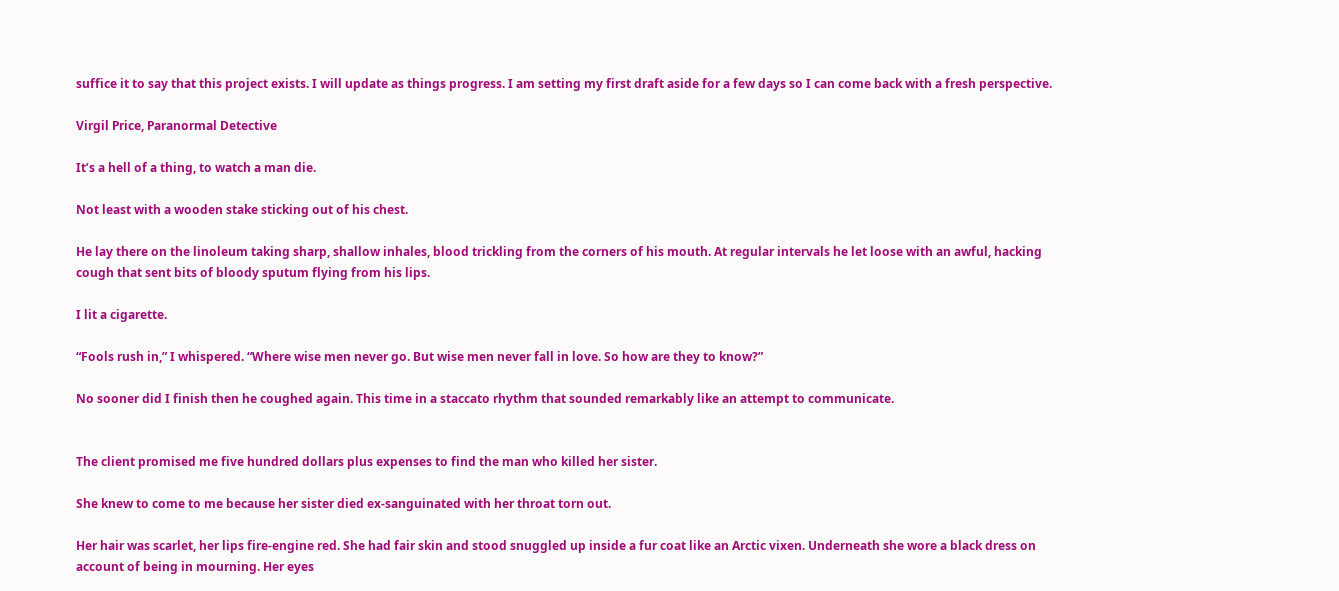suffice it to say that this project exists. I will update as things progress. I am setting my first draft aside for a few days so I can come back with a fresh perspective.

Virgil Price, Paranormal Detective

It’s a hell of a thing, to watch a man die.

Not least with a wooden stake sticking out of his chest.

He lay there on the linoleum taking sharp, shallow inhales, blood trickling from the corners of his mouth. At regular intervals he let loose with an awful, hacking cough that sent bits of bloody sputum flying from his lips.

I lit a cigarette.

“Fools rush in,” I whispered. “Where wise men never go. But wise men never fall in love. So how are they to know?”

No sooner did I finish then he coughed again. This time in a staccato rhythm that sounded remarkably like an attempt to communicate.


The client promised me five hundred dollars plus expenses to find the man who killed her sister.

She knew to come to me because her sister died ex-sanguinated with her throat torn out.

Her hair was scarlet, her lips fire-engine red. She had fair skin and stood snuggled up inside a fur coat like an Arctic vixen. Underneath she wore a black dress on account of being in mourning. Her eyes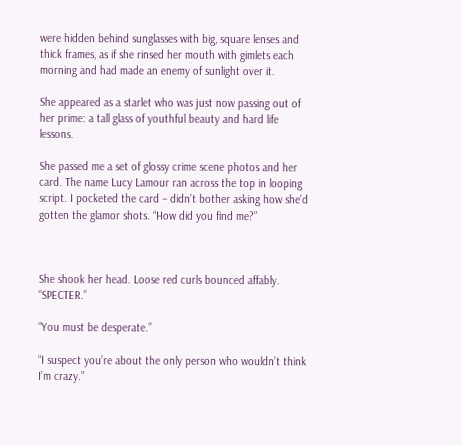were hidden behind sunglasses with big, square lenses and thick frames, as if she rinsed her mouth with gimlets each morning and had made an enemy of sunlight over it.

She appeared as a starlet who was just now passing out of her prime: a tall glass of youthful beauty and hard life lessons.

She passed me a set of glossy crime scene photos and her card. The name Lucy Lamour ran across the top in looping script. I pocketed the card – didn’t bother asking how she’d gotten the glamor shots. “How did you find me?”



She shook her head. Loose red curls bounced affably. “SPECTER.”

“You must be desperate.”

“I suspect you’re about the only person who wouldn’t think I’m crazy.”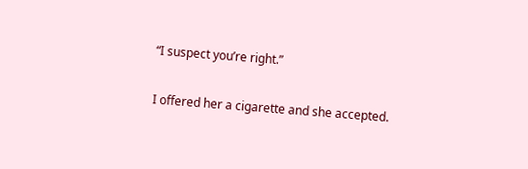“I suspect you’re right.”

I offered her a cigarette and she accepted.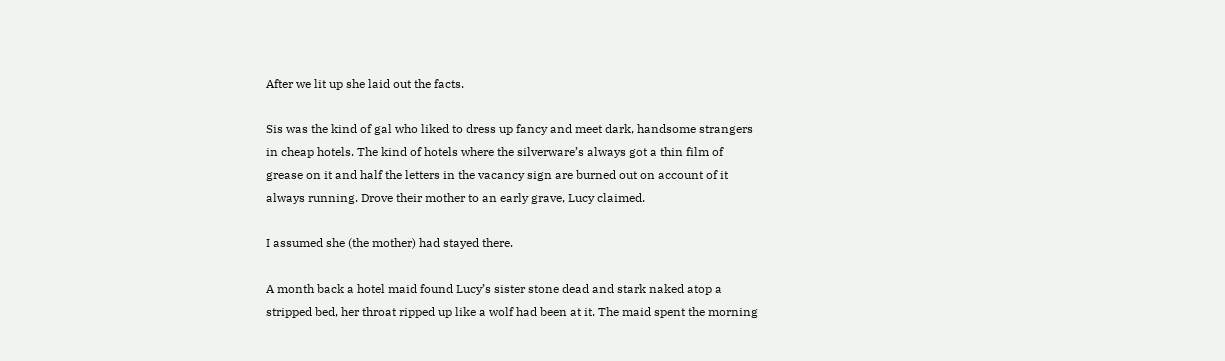After we lit up she laid out the facts.

Sis was the kind of gal who liked to dress up fancy and meet dark, handsome strangers in cheap hotels. The kind of hotels where the silverware’s always got a thin film of grease on it and half the letters in the vacancy sign are burned out on account of it always running. Drove their mother to an early grave, Lucy claimed.

I assumed she (the mother) had stayed there.

A month back a hotel maid found Lucy’s sister stone dead and stark naked atop a stripped bed, her throat ripped up like a wolf had been at it. The maid spent the morning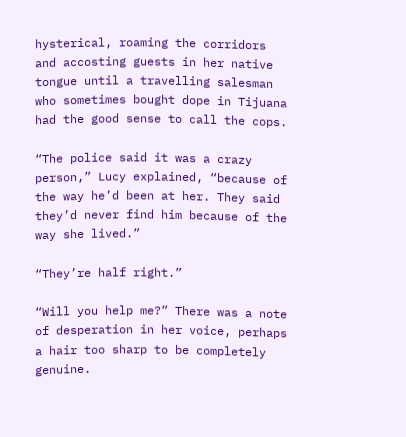hysterical, roaming the corridors and accosting guests in her native tongue until a travelling salesman who sometimes bought dope in Tijuana had the good sense to call the cops.

“The police said it was a crazy person,” Lucy explained, “because of the way he’d been at her. They said they’d never find him because of the way she lived.”

“They’re half right.”

“Will you help me?” There was a note of desperation in her voice, perhaps a hair too sharp to be completely genuine.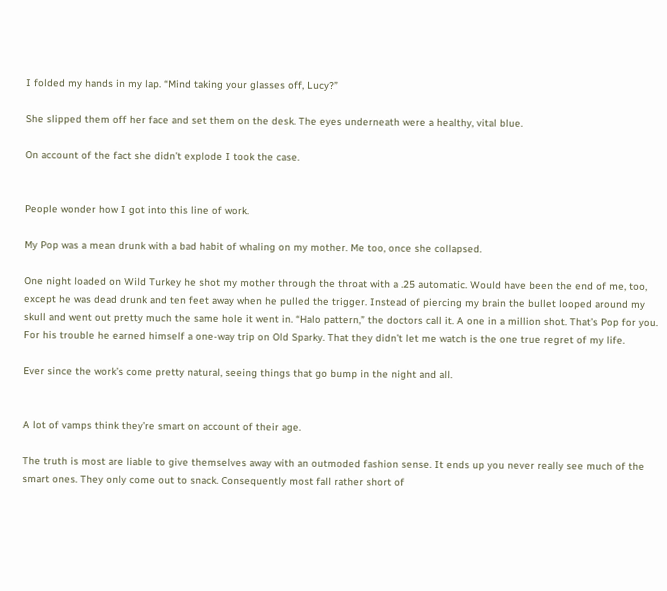I folded my hands in my lap. “Mind taking your glasses off, Lucy?”

She slipped them off her face and set them on the desk. The eyes underneath were a healthy, vital blue.

On account of the fact she didn’t explode I took the case.


People wonder how I got into this line of work.

My Pop was a mean drunk with a bad habit of whaling on my mother. Me too, once she collapsed.

One night loaded on Wild Turkey he shot my mother through the throat with a .25 automatic. Would have been the end of me, too, except he was dead drunk and ten feet away when he pulled the trigger. Instead of piercing my brain the bullet looped around my skull and went out pretty much the same hole it went in. “Halo pattern,” the doctors call it. A one in a million shot. That’s Pop for you. For his trouble he earned himself a one-way trip on Old Sparky. That they didn’t let me watch is the one true regret of my life.

Ever since the work’s come pretty natural, seeing things that go bump in the night and all.


A lot of vamps think they’re smart on account of their age.

The truth is most are liable to give themselves away with an outmoded fashion sense. It ends up you never really see much of the smart ones. They only come out to snack. Consequently most fall rather short of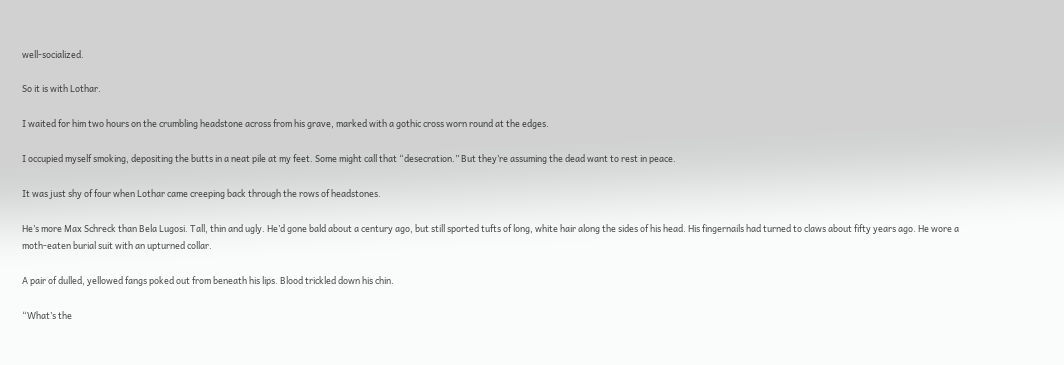well-socialized.

So it is with Lothar.

I waited for him two hours on the crumbling headstone across from his grave, marked with a gothic cross worn round at the edges.

I occupied myself smoking, depositing the butts in a neat pile at my feet. Some might call that “desecration.” But they’re assuming the dead want to rest in peace.

It was just shy of four when Lothar came creeping back through the rows of headstones.

He’s more Max Schreck than Bela Lugosi. Tall, thin and ugly. He’d gone bald about a century ago, but still sported tufts of long, white hair along the sides of his head. His fingernails had turned to claws about fifty years ago. He wore a moth-eaten burial suit with an upturned collar.

A pair of dulled, yellowed fangs poked out from beneath his lips. Blood trickled down his chin.

“What’s the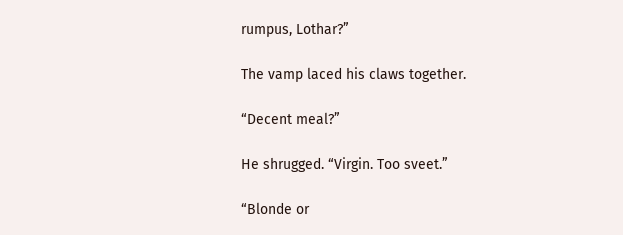rumpus, Lothar?”

The vamp laced his claws together.

“Decent meal?”

He shrugged. “Virgin. Too sveet.”

“Blonde or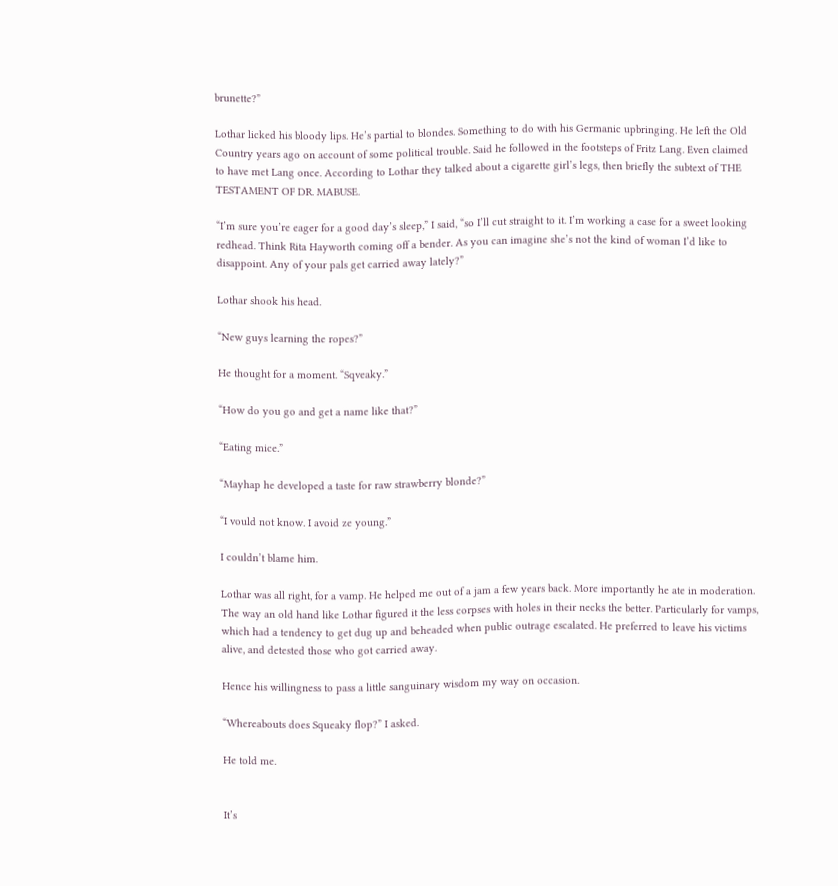brunette?”

Lothar licked his bloody lips. He’s partial to blondes. Something to do with his Germanic upbringing. He left the Old Country years ago on account of some political trouble. Said he followed in the footsteps of Fritz Lang. Even claimed to have met Lang once. According to Lothar they talked about a cigarette girl’s legs, then briefly the subtext of THE TESTAMENT OF DR. MABUSE.

“I’m sure you’re eager for a good day’s sleep,” I said, “so I’ll cut straight to it. I’m working a case for a sweet looking redhead. Think Rita Hayworth coming off a bender. As you can imagine she’s not the kind of woman I’d like to disappoint. Any of your pals get carried away lately?”

Lothar shook his head.

“New guys learning the ropes?”

He thought for a moment. “Sqveaky.”

“How do you go and get a name like that?”

“Eating mice.”

“Mayhap he developed a taste for raw strawberry blonde?”

“I vould not know. I avoid ze young.”

I couldn’t blame him.

Lothar was all right, for a vamp. He helped me out of a jam a few years back. More importantly he ate in moderation. The way an old hand like Lothar figured it the less corpses with holes in their necks the better. Particularly for vamps, which had a tendency to get dug up and beheaded when public outrage escalated. He preferred to leave his victims alive, and detested those who got carried away.

Hence his willingness to pass a little sanguinary wisdom my way on occasion.

“Whereabouts does Squeaky flop?” I asked.

He told me.


It’s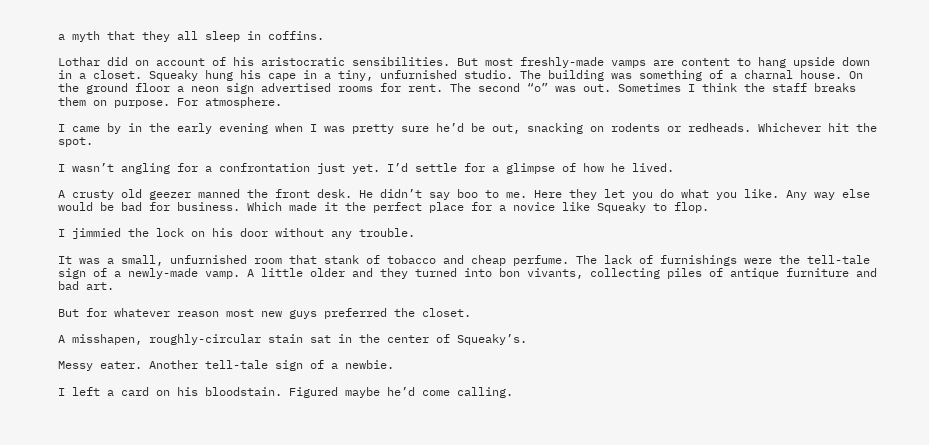a myth that they all sleep in coffins.

Lothar did on account of his aristocratic sensibilities. But most freshly-made vamps are content to hang upside down in a closet. Squeaky hung his cape in a tiny, unfurnished studio. The building was something of a charnal house. On the ground floor a neon sign advertised rooms for rent. The second “o” was out. Sometimes I think the staff breaks them on purpose. For atmosphere.

I came by in the early evening when I was pretty sure he’d be out, snacking on rodents or redheads. Whichever hit the spot.

I wasn’t angling for a confrontation just yet. I’d settle for a glimpse of how he lived.

A crusty old geezer manned the front desk. He didn’t say boo to me. Here they let you do what you like. Any way else would be bad for business. Which made it the perfect place for a novice like Squeaky to flop.

I jimmied the lock on his door without any trouble.

It was a small, unfurnished room that stank of tobacco and cheap perfume. The lack of furnishings were the tell-tale sign of a newly-made vamp. A little older and they turned into bon vivants, collecting piles of antique furniture and bad art.

But for whatever reason most new guys preferred the closet.

A misshapen, roughly-circular stain sat in the center of Squeaky’s.

Messy eater. Another tell-tale sign of a newbie.

I left a card on his bloodstain. Figured maybe he’d come calling.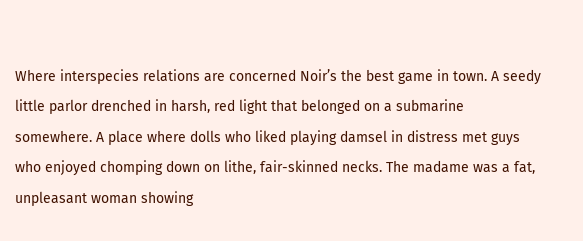Where interspecies relations are concerned Noir’s the best game in town. A seedy little parlor drenched in harsh, red light that belonged on a submarine somewhere. A place where dolls who liked playing damsel in distress met guys who enjoyed chomping down on lithe, fair-skinned necks. The madame was a fat, unpleasant woman showing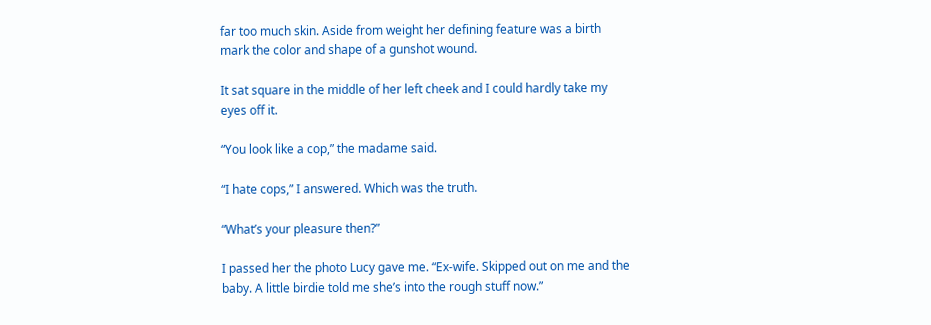far too much skin. Aside from weight her defining feature was a birth mark the color and shape of a gunshot wound.

It sat square in the middle of her left cheek and I could hardly take my eyes off it.

“You look like a cop,” the madame said.

“I hate cops,” I answered. Which was the truth.

“What’s your pleasure then?”

I passed her the photo Lucy gave me. “Ex-wife. Skipped out on me and the baby. A little birdie told me she’s into the rough stuff now.”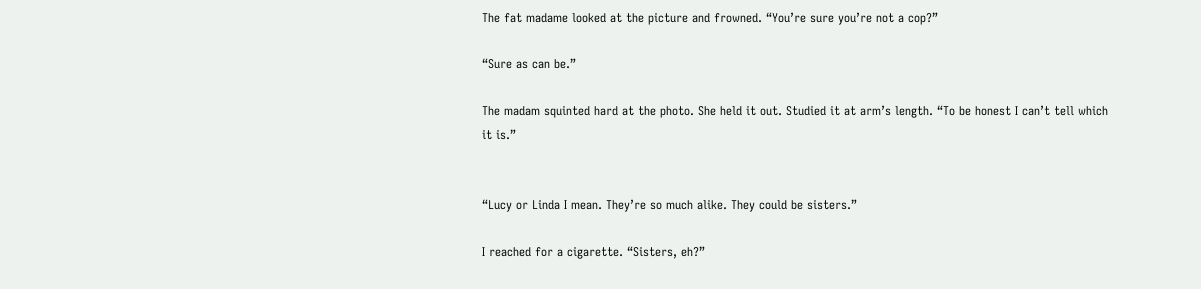The fat madame looked at the picture and frowned. “You’re sure you’re not a cop?”

“Sure as can be.”

The madam squinted hard at the photo. She held it out. Studied it at arm’s length. “To be honest I can’t tell which it is.”


“Lucy or Linda I mean. They’re so much alike. They could be sisters.”

I reached for a cigarette. “Sisters, eh?”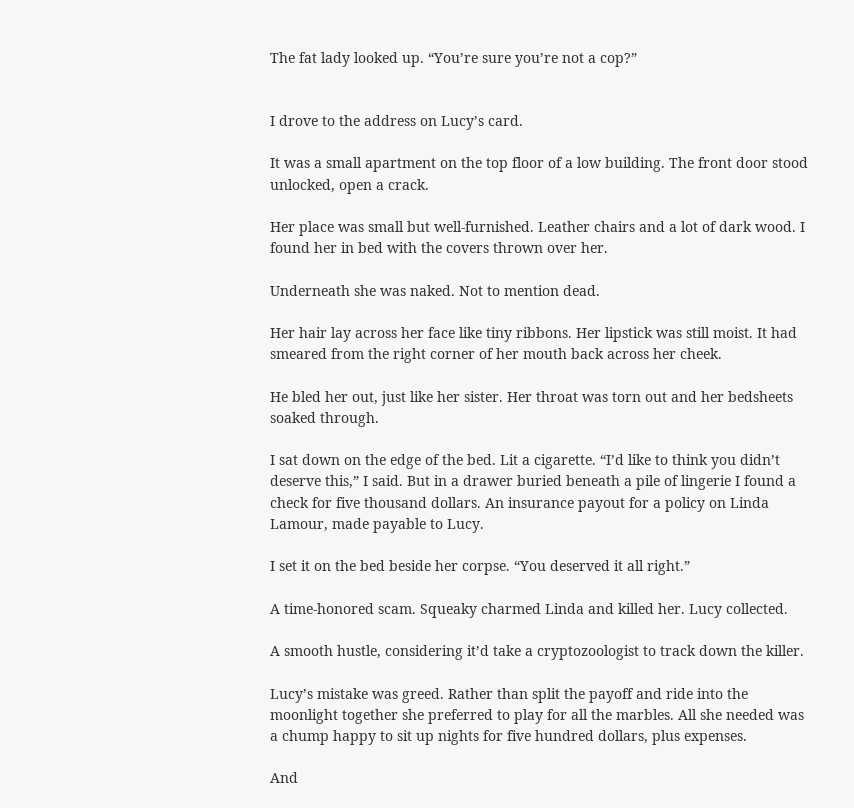The fat lady looked up. “You’re sure you’re not a cop?”


I drove to the address on Lucy’s card.

It was a small apartment on the top floor of a low building. The front door stood unlocked, open a crack.

Her place was small but well-furnished. Leather chairs and a lot of dark wood. I found her in bed with the covers thrown over her.

Underneath she was naked. Not to mention dead.

Her hair lay across her face like tiny ribbons. Her lipstick was still moist. It had smeared from the right corner of her mouth back across her cheek.

He bled her out, just like her sister. Her throat was torn out and her bedsheets soaked through.

I sat down on the edge of the bed. Lit a cigarette. “I’d like to think you didn’t deserve this,” I said. But in a drawer buried beneath a pile of lingerie I found a check for five thousand dollars. An insurance payout for a policy on Linda Lamour, made payable to Lucy.

I set it on the bed beside her corpse. “You deserved it all right.”

A time-honored scam. Squeaky charmed Linda and killed her. Lucy collected.

A smooth hustle, considering it’d take a cryptozoologist to track down the killer.

Lucy’s mistake was greed. Rather than split the payoff and ride into the moonlight together she preferred to play for all the marbles. All she needed was a chump happy to sit up nights for five hundred dollars, plus expenses.

And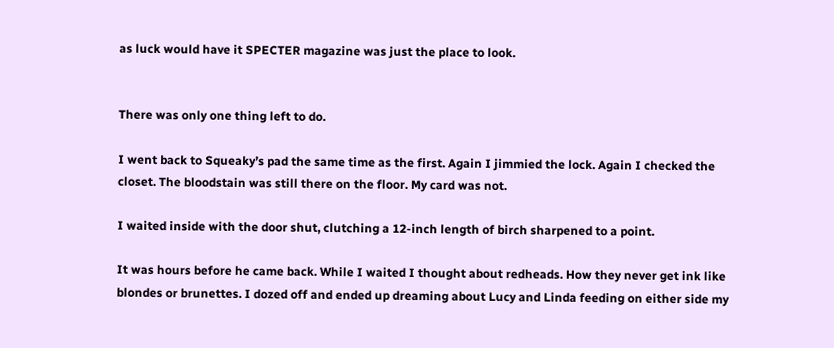as luck would have it SPECTER magazine was just the place to look.


There was only one thing left to do.

I went back to Squeaky’s pad the same time as the first. Again I jimmied the lock. Again I checked the closet. The bloodstain was still there on the floor. My card was not.

I waited inside with the door shut, clutching a 12-inch length of birch sharpened to a point.

It was hours before he came back. While I waited I thought about redheads. How they never get ink like blondes or brunettes. I dozed off and ended up dreaming about Lucy and Linda feeding on either side my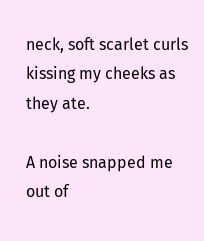neck, soft scarlet curls kissing my cheeks as they ate.

A noise snapped me out of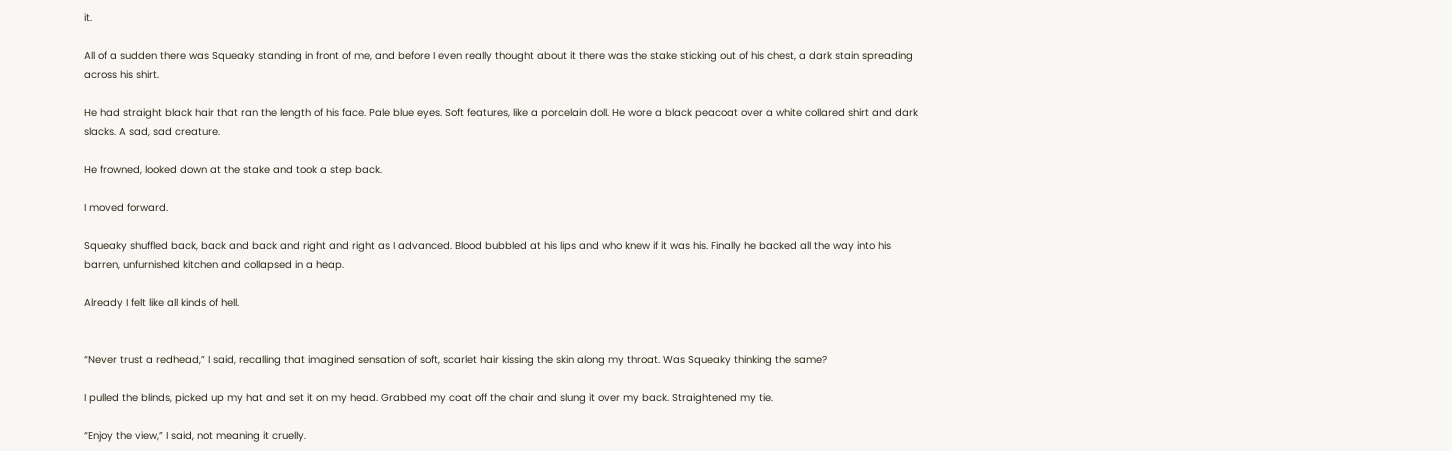it.

All of a sudden there was Squeaky standing in front of me, and before I even really thought about it there was the stake sticking out of his chest, a dark stain spreading across his shirt.

He had straight black hair that ran the length of his face. Pale blue eyes. Soft features, like a porcelain doll. He wore a black peacoat over a white collared shirt and dark slacks. A sad, sad creature.

He frowned, looked down at the stake and took a step back.

I moved forward.

Squeaky shuffled back, back and back and right and right as I advanced. Blood bubbled at his lips and who knew if it was his. Finally he backed all the way into his barren, unfurnished kitchen and collapsed in a heap.

Already I felt like all kinds of hell.


“Never trust a redhead,” I said, recalling that imagined sensation of soft, scarlet hair kissing the skin along my throat. Was Squeaky thinking the same?

I pulled the blinds, picked up my hat and set it on my head. Grabbed my coat off the chair and slung it over my back. Straightened my tie.

“Enjoy the view,” I said, not meaning it cruelly.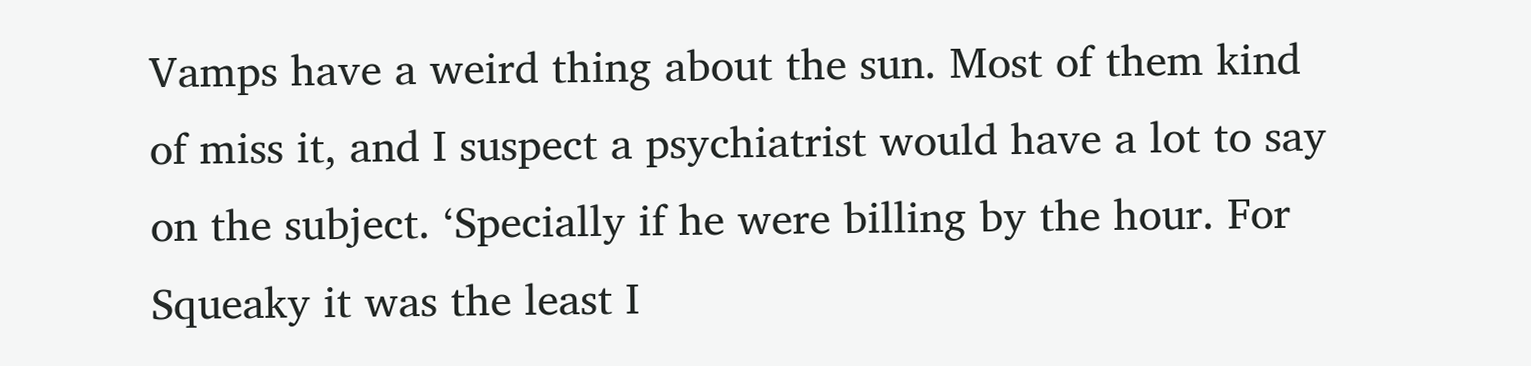Vamps have a weird thing about the sun. Most of them kind of miss it, and I suspect a psychiatrist would have a lot to say on the subject. ‘Specially if he were billing by the hour. For Squeaky it was the least I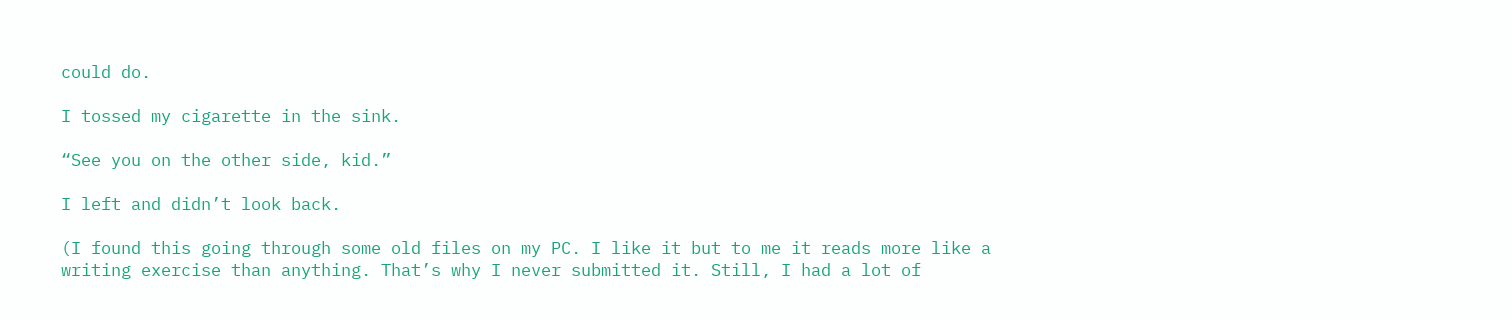could do.

I tossed my cigarette in the sink.

“See you on the other side, kid.”

I left and didn’t look back.

(I found this going through some old files on my PC. I like it but to me it reads more like a writing exercise than anything. That’s why I never submitted it. Still, I had a lot of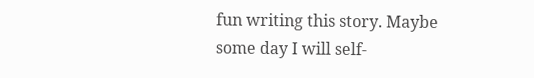fun writing this story. Maybe some day I will self-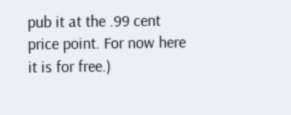pub it at the .99 cent price point. For now here it is for free.)